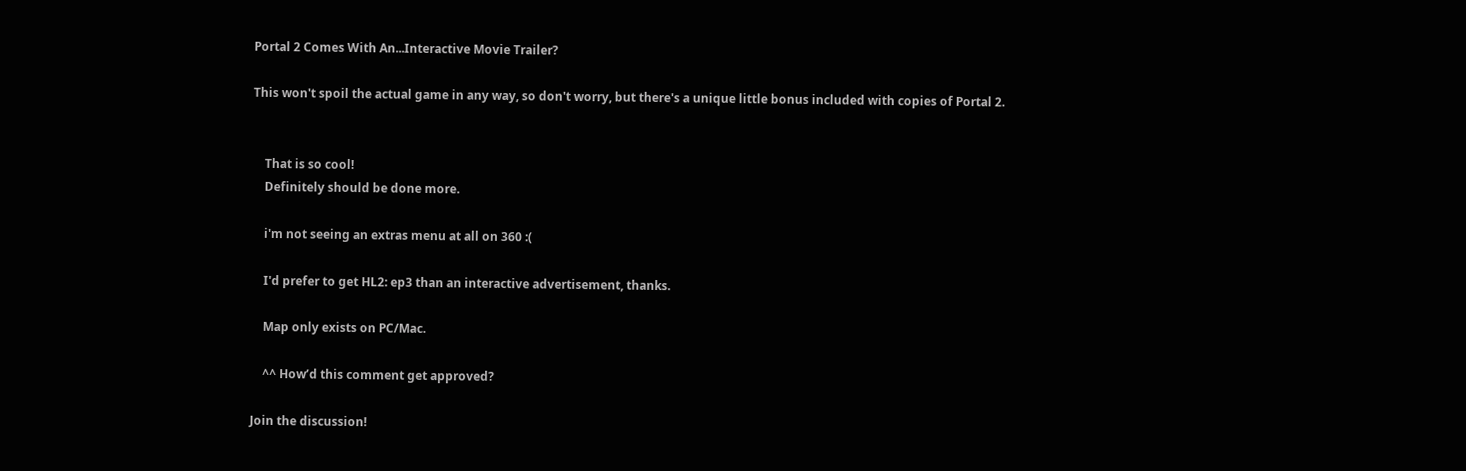Portal 2 Comes With An...Interactive Movie Trailer?

This won't spoil the actual game in any way, so don't worry, but there's a unique little bonus included with copies of Portal 2.


    That is so cool!
    Definitely should be done more.

    i'm not seeing an extras menu at all on 360 :(

    I'd prefer to get HL2: ep3 than an interactive advertisement, thanks.

    Map only exists on PC/Mac.

    ^^ How’d this comment get approved?

Join the discussion!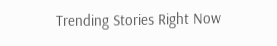Trending Stories Right Now